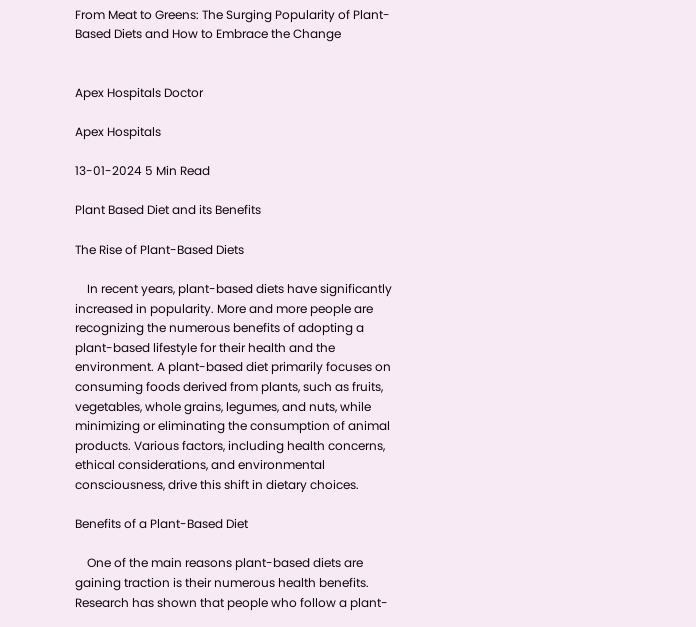From Meat to Greens: The Surging Popularity of Plant-Based Diets and How to Embrace the Change


Apex Hospitals Doctor

Apex Hospitals

13-01-2024 5 Min Read

Plant Based Diet and its Benefits

The Rise of Plant-Based Diets

    In recent years, plant-based diets have significantly increased in popularity. More and more people are recognizing the numerous benefits of adopting a plant-based lifestyle for their health and the environment. A plant-based diet primarily focuses on consuming foods derived from plants, such as fruits, vegetables, whole grains, legumes, and nuts, while minimizing or eliminating the consumption of animal products. Various factors, including health concerns, ethical considerations, and environmental consciousness, drive this shift in dietary choices.

Benefits of a Plant-Based Diet

    One of the main reasons plant-based diets are gaining traction is their numerous health benefits. Research has shown that people who follow a plant-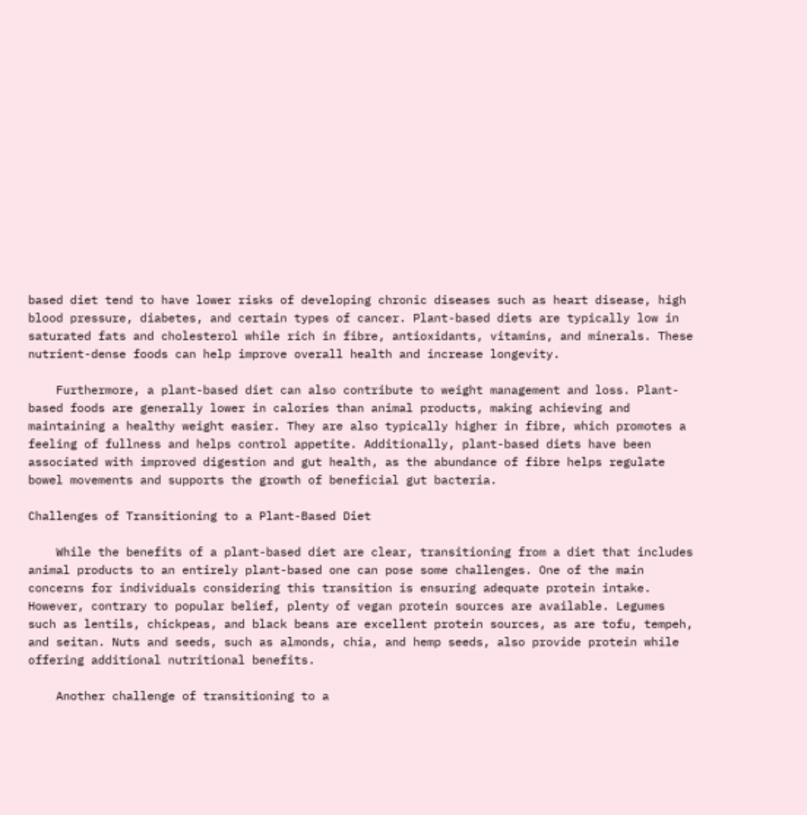based diet tend to have lower risks of developing chronic diseases such as heart disease, high blood pressure, diabetes, and certain types of cancer. Plant-based diets are typically low in saturated fats and cholesterol while rich in fibre, antioxidants, vitamins, and minerals. These nutrient-dense foods can help improve overall health and increase longevity.

    Furthermore, a plant-based diet can also contribute to weight management and loss. Plant-based foods are generally lower in calories than animal products, making achieving and maintaining a healthy weight easier. They are also typically higher in fibre, which promotes a feeling of fullness and helps control appetite. Additionally, plant-based diets have been associated with improved digestion and gut health, as the abundance of fibre helps regulate bowel movements and supports the growth of beneficial gut bacteria.

Challenges of Transitioning to a Plant-Based Diet

    While the benefits of a plant-based diet are clear, transitioning from a diet that includes animal products to an entirely plant-based one can pose some challenges. One of the main concerns for individuals considering this transition is ensuring adequate protein intake. However, contrary to popular belief, plenty of vegan protein sources are available. Legumes such as lentils, chickpeas, and black beans are excellent protein sources, as are tofu, tempeh, and seitan. Nuts and seeds, such as almonds, chia, and hemp seeds, also provide protein while offering additional nutritional benefits.

    Another challenge of transitioning to a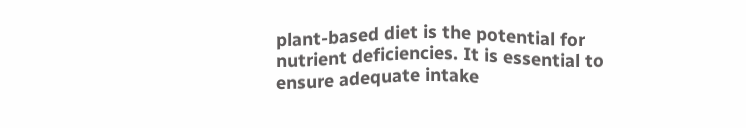plant-based diet is the potential for nutrient deficiencies. It is essential to ensure adequate intake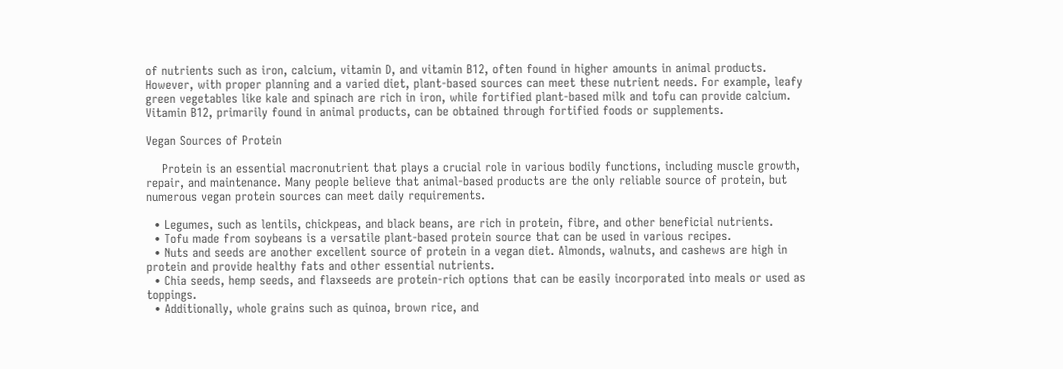of nutrients such as iron, calcium, vitamin D, and vitamin B12, often found in higher amounts in animal products. However, with proper planning and a varied diet, plant-based sources can meet these nutrient needs. For example, leafy green vegetables like kale and spinach are rich in iron, while fortified plant-based milk and tofu can provide calcium. Vitamin B12, primarily found in animal products, can be obtained through fortified foods or supplements.

Vegan Sources of Protein

    Protein is an essential macronutrient that plays a crucial role in various bodily functions, including muscle growth, repair, and maintenance. Many people believe that animal-based products are the only reliable source of protein, but numerous vegan protein sources can meet daily requirements.

  • Legumes, such as lentils, chickpeas, and black beans, are rich in protein, fibre, and other beneficial nutrients.
  • Tofu made from soybeans is a versatile plant-based protein source that can be used in various recipes.
  • Nuts and seeds are another excellent source of protein in a vegan diet. Almonds, walnuts, and cashews are high in protein and provide healthy fats and other essential nutrients.
  • Chia seeds, hemp seeds, and flaxseeds are protein-rich options that can be easily incorporated into meals or used as toppings.
  • Additionally, whole grains such as quinoa, brown rice, and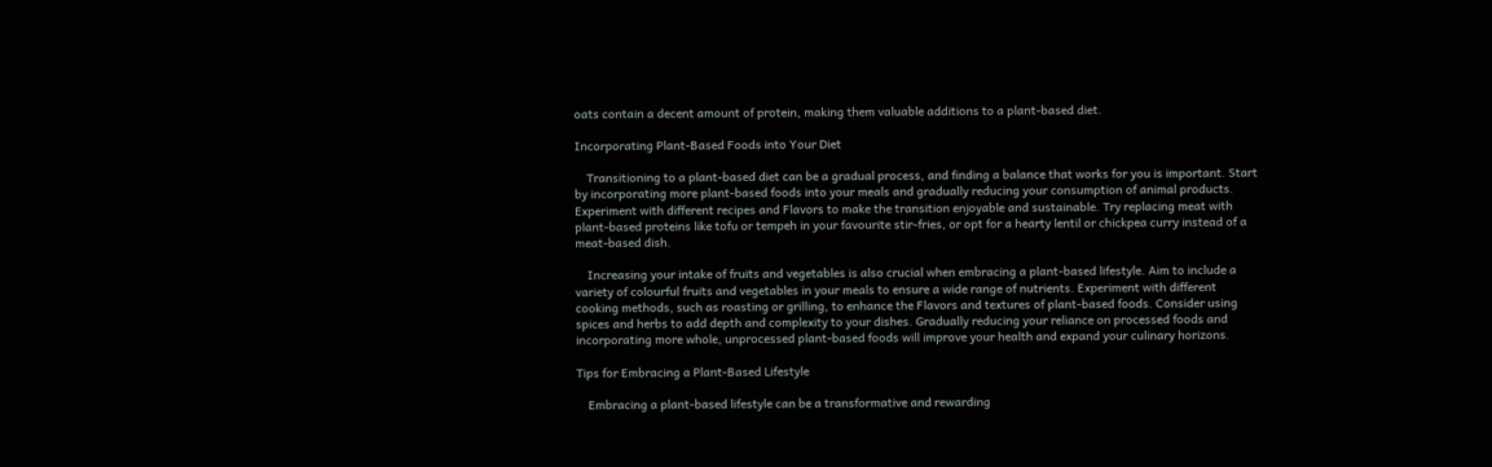oats contain a decent amount of protein, making them valuable additions to a plant-based diet.

Incorporating Plant-Based Foods into Your Diet

    Transitioning to a plant-based diet can be a gradual process, and finding a balance that works for you is important. Start by incorporating more plant-based foods into your meals and gradually reducing your consumption of animal products. Experiment with different recipes and Flavors to make the transition enjoyable and sustainable. Try replacing meat with plant-based proteins like tofu or tempeh in your favourite stir-fries, or opt for a hearty lentil or chickpea curry instead of a meat-based dish.

    Increasing your intake of fruits and vegetables is also crucial when embracing a plant-based lifestyle. Aim to include a variety of colourful fruits and vegetables in your meals to ensure a wide range of nutrients. Experiment with different cooking methods, such as roasting or grilling, to enhance the Flavors and textures of plant-based foods. Consider using spices and herbs to add depth and complexity to your dishes. Gradually reducing your reliance on processed foods and incorporating more whole, unprocessed plant-based foods will improve your health and expand your culinary horizons.

Tips for Embracing a Plant-Based Lifestyle

    Embracing a plant-based lifestyle can be a transformative and rewarding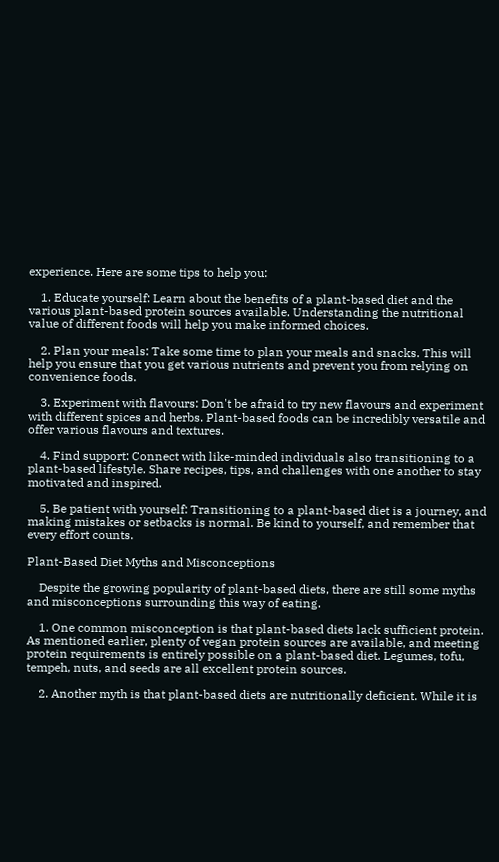experience. Here are some tips to help you:

    1. Educate yourself: Learn about the benefits of a plant-based diet and the various plant-based protein sources available. Understanding the nutritional value of different foods will help you make informed choices.

    2. Plan your meals: Take some time to plan your meals and snacks. This will help you ensure that you get various nutrients and prevent you from relying on convenience foods.

    3. Experiment with flavours: Don't be afraid to try new flavours and experiment with different spices and herbs. Plant-based foods can be incredibly versatile and offer various flavours and textures.

    4. Find support: Connect with like-minded individuals also transitioning to a plant-based lifestyle. Share recipes, tips, and challenges with one another to stay motivated and inspired.

    5. Be patient with yourself: Transitioning to a plant-based diet is a journey, and making mistakes or setbacks is normal. Be kind to yourself, and remember that every effort counts.

Plant-Based Diet Myths and Misconceptions

    Despite the growing popularity of plant-based diets, there are still some myths and misconceptions surrounding this way of eating.

    1. One common misconception is that plant-based diets lack sufficient protein. As mentioned earlier, plenty of vegan protein sources are available, and meeting protein requirements is entirely possible on a plant-based diet. Legumes, tofu, tempeh, nuts, and seeds are all excellent protein sources.

    2. Another myth is that plant-based diets are nutritionally deficient. While it is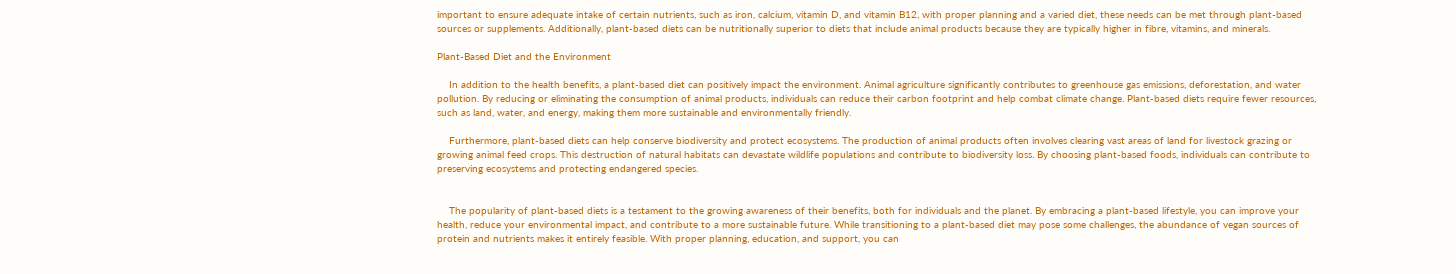important to ensure adequate intake of certain nutrients, such as iron, calcium, vitamin D, and vitamin B12, with proper planning and a varied diet, these needs can be met through plant-based sources or supplements. Additionally, plant-based diets can be nutritionally superior to diets that include animal products because they are typically higher in fibre, vitamins, and minerals.

Plant-Based Diet and the Environment

    In addition to the health benefits, a plant-based diet can positively impact the environment. Animal agriculture significantly contributes to greenhouse gas emissions, deforestation, and water pollution. By reducing or eliminating the consumption of animal products, individuals can reduce their carbon footprint and help combat climate change. Plant-based diets require fewer resources, such as land, water, and energy, making them more sustainable and environmentally friendly.

    Furthermore, plant-based diets can help conserve biodiversity and protect ecosystems. The production of animal products often involves clearing vast areas of land for livestock grazing or growing animal feed crops. This destruction of natural habitats can devastate wildlife populations and contribute to biodiversity loss. By choosing plant-based foods, individuals can contribute to preserving ecosystems and protecting endangered species.


    The popularity of plant-based diets is a testament to the growing awareness of their benefits, both for individuals and the planet. By embracing a plant-based lifestyle, you can improve your health, reduce your environmental impact, and contribute to a more sustainable future. While transitioning to a plant-based diet may pose some challenges, the abundance of vegan sources of protein and nutrients makes it entirely feasible. With proper planning, education, and support, you can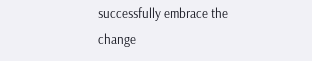successfully embrace the change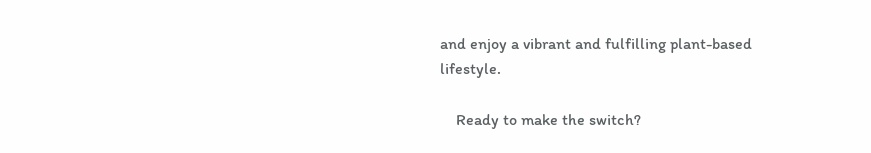and enjoy a vibrant and fulfilling plant-based lifestyle.

    Ready to make the switch?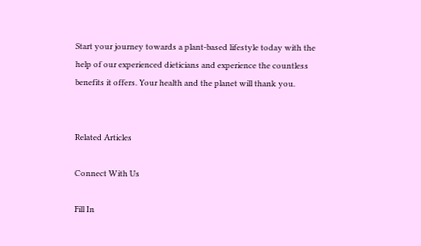Start your journey towards a plant-based lifestyle today with the help of our experienced dieticians and experience the countless benefits it offers. Your health and the planet will thank you.


Related Articles

Connect With Us

Fill In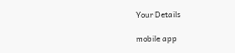Your Details

mobile app